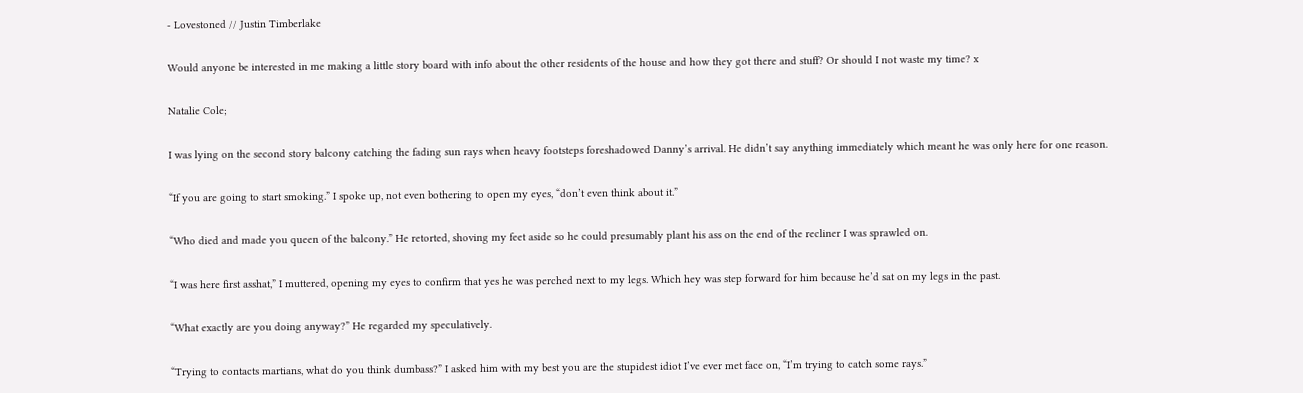- Lovestoned // Justin Timberlake

Would anyone be interested in me making a little story board with info about the other residents of the house and how they got there and stuff? Or should I not waste my time? x

Natalie Cole;

I was lying on the second story balcony catching the fading sun rays when heavy footsteps foreshadowed Danny’s arrival. He didn’t say anything immediately which meant he was only here for one reason.

“If you are going to start smoking.” I spoke up, not even bothering to open my eyes, “don’t even think about it.”

“Who died and made you queen of the balcony.” He retorted, shoving my feet aside so he could presumably plant his ass on the end of the recliner I was sprawled on.

“I was here first asshat,” I muttered, opening my eyes to confirm that yes he was perched next to my legs. Which hey was step forward for him because he’d sat on my legs in the past.

“What exactly are you doing anyway?” He regarded my speculatively.

“Trying to contacts martians, what do you think dumbass?” I asked him with my best you are the stupidest idiot I’ve ever met face on, “I’m trying to catch some rays.”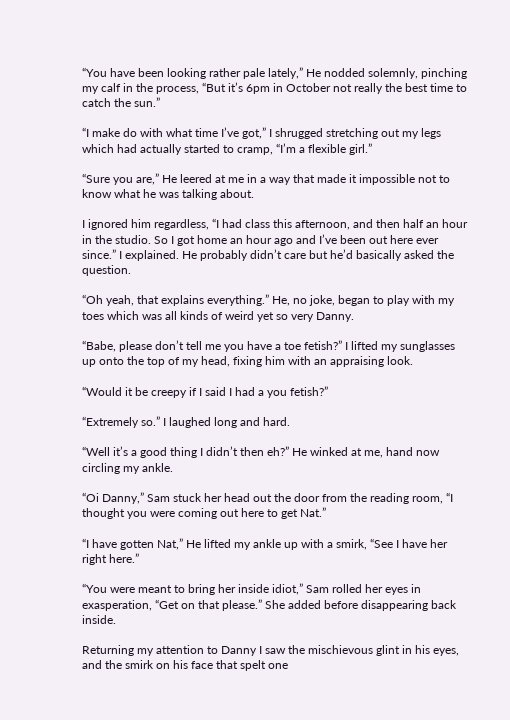“You have been looking rather pale lately,” He nodded solemnly, pinching my calf in the process, “But it’s 6pm in October not really the best time to catch the sun.”

“I make do with what time I’ve got,” I shrugged stretching out my legs which had actually started to cramp, “I’m a flexible girl.”

“Sure you are,” He leered at me in a way that made it impossible not to know what he was talking about.

I ignored him regardless, “I had class this afternoon, and then half an hour in the studio. So I got home an hour ago and I’ve been out here ever since.” I explained. He probably didn’t care but he’d basically asked the question.

“Oh yeah, that explains everything.” He, no joke, began to play with my toes which was all kinds of weird yet so very Danny.

“Babe, please don’t tell me you have a toe fetish?” I lifted my sunglasses up onto the top of my head, fixing him with an appraising look.

“Would it be creepy if I said I had a you fetish?”

“Extremely so.” I laughed long and hard.

“Well it’s a good thing I didn’t then eh?” He winked at me, hand now circling my ankle.

“Oi Danny,” Sam stuck her head out the door from the reading room, “I thought you were coming out here to get Nat.”

“I have gotten Nat,” He lifted my ankle up with a smirk, “See I have her right here.”

“You were meant to bring her inside idiot,” Sam rolled her eyes in exasperation, “Get on that please.” She added before disappearing back inside.

Returning my attention to Danny I saw the mischievous glint in his eyes, and the smirk on his face that spelt one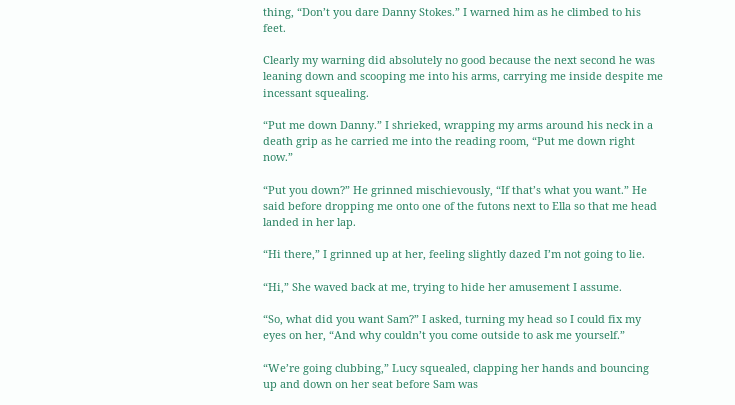thing, “Don’t you dare Danny Stokes.” I warned him as he climbed to his feet.

Clearly my warning did absolutely no good because the next second he was leaning down and scooping me into his arms, carrying me inside despite me incessant squealing.

“Put me down Danny.” I shrieked, wrapping my arms around his neck in a death grip as he carried me into the reading room, “Put me down right now.”

“Put you down?” He grinned mischievously, “If that’s what you want.” He said before dropping me onto one of the futons next to Ella so that me head landed in her lap.

“Hi there,” I grinned up at her, feeling slightly dazed I’m not going to lie.

“Hi,” She waved back at me, trying to hide her amusement I assume.

“So, what did you want Sam?” I asked, turning my head so I could fix my eyes on her, “And why couldn’t you come outside to ask me yourself.”

“We’re going clubbing,” Lucy squealed, clapping her hands and bouncing up and down on her seat before Sam was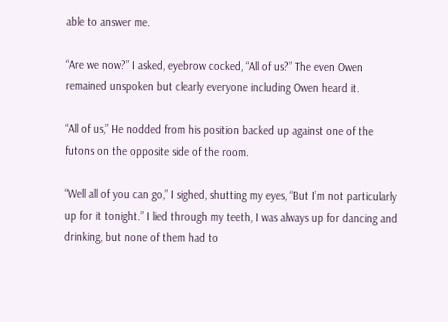able to answer me.

“Are we now?” I asked, eyebrow cocked, “All of us?” The even Owen remained unspoken but clearly everyone including Owen heard it.

“All of us,” He nodded from his position backed up against one of the futons on the opposite side of the room.

“Well all of you can go,” I sighed, shutting my eyes, “But I’m not particularly up for it tonight.” I lied through my teeth, I was always up for dancing and drinking, but none of them had to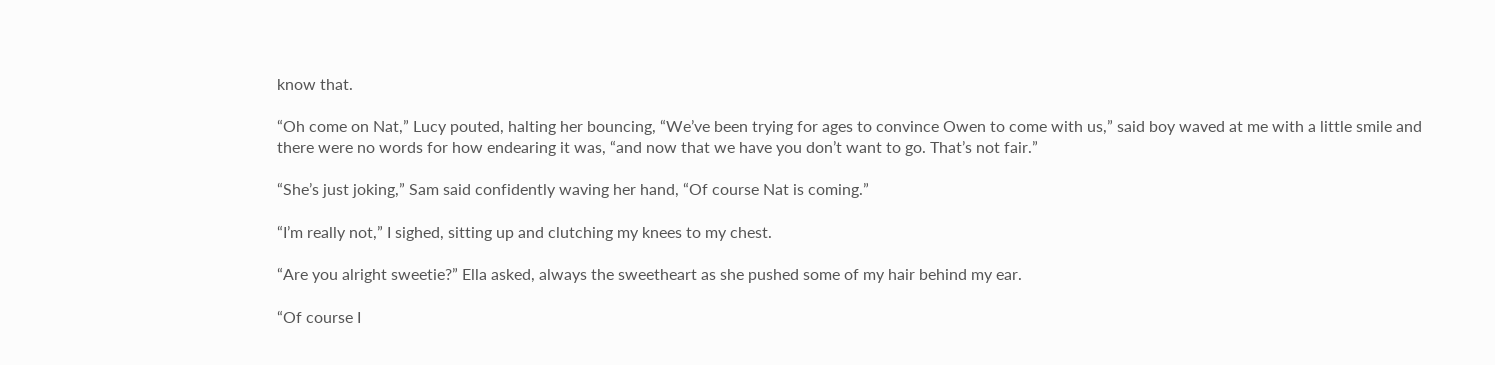know that.

“Oh come on Nat,” Lucy pouted, halting her bouncing, “We’ve been trying for ages to convince Owen to come with us,” said boy waved at me with a little smile and there were no words for how endearing it was, “and now that we have you don’t want to go. That’s not fair.”

“She’s just joking,” Sam said confidently waving her hand, “Of course Nat is coming.”

“I’m really not,” I sighed, sitting up and clutching my knees to my chest.

“Are you alright sweetie?” Ella asked, always the sweetheart as she pushed some of my hair behind my ear.

“Of course I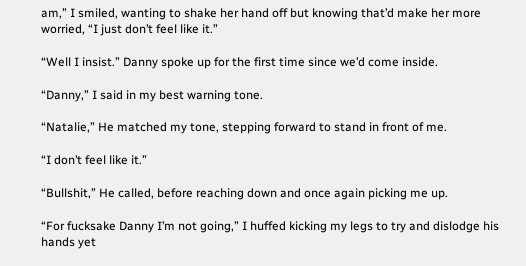am,” I smiled, wanting to shake her hand off but knowing that’d make her more worried, “I just don’t feel like it.”

“Well I insist.” Danny spoke up for the first time since we’d come inside.

“Danny,” I said in my best warning tone.

“Natalie,” He matched my tone, stepping forward to stand in front of me.

“I don’t feel like it.”

“Bullshit,” He called, before reaching down and once again picking me up.

“For fucksake Danny I’m not going,” I huffed kicking my legs to try and dislodge his hands yet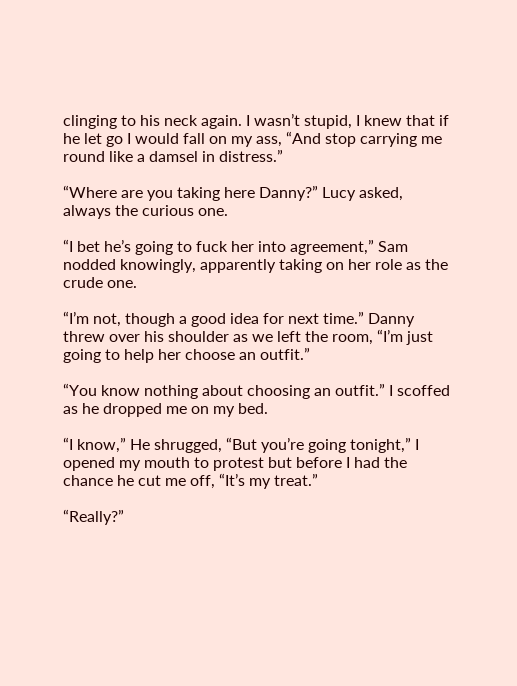clinging to his neck again. I wasn’t stupid, I knew that if he let go I would fall on my ass, “And stop carrying me round like a damsel in distress.”

“Where are you taking here Danny?” Lucy asked, always the curious one.

“I bet he’s going to fuck her into agreement,” Sam nodded knowingly, apparently taking on her role as the crude one.

“I’m not, though a good idea for next time.” Danny threw over his shoulder as we left the room, “I’m just going to help her choose an outfit.”

“You know nothing about choosing an outfit.” I scoffed as he dropped me on my bed.

“I know,” He shrugged, “But you’re going tonight,” I opened my mouth to protest but before I had the chance he cut me off, “It’s my treat.”

“Really?”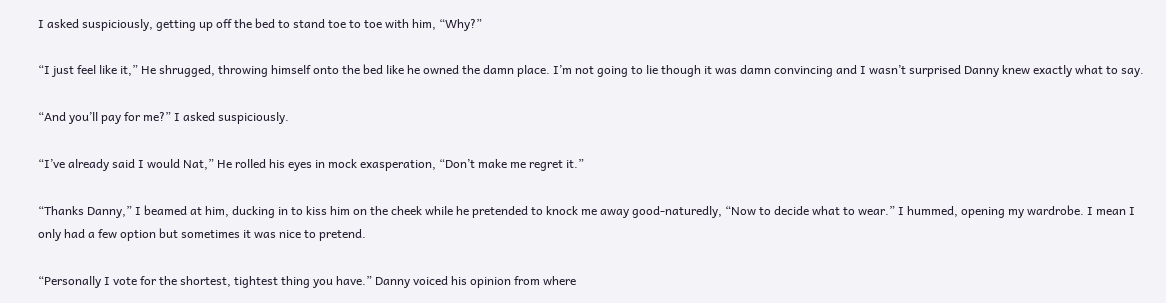I asked suspiciously, getting up off the bed to stand toe to toe with him, “Why?”

“I just feel like it,” He shrugged, throwing himself onto the bed like he owned the damn place. I’m not going to lie though it was damn convincing and I wasn’t surprised Danny knew exactly what to say.

“And you’ll pay for me?” I asked suspiciously.

“I’ve already said I would Nat,” He rolled his eyes in mock exasperation, “Don’t make me regret it.”

“Thanks Danny,” I beamed at him, ducking in to kiss him on the cheek while he pretended to knock me away good-naturedly, “Now to decide what to wear.” I hummed, opening my wardrobe. I mean I only had a few option but sometimes it was nice to pretend.

“Personally I vote for the shortest, tightest thing you have.” Danny voiced his opinion from where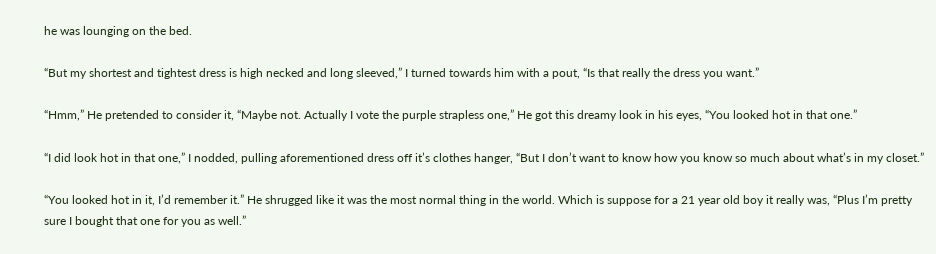he was lounging on the bed.

“But my shortest and tightest dress is high necked and long sleeved,” I turned towards him with a pout, “Is that really the dress you want.”

“Hmm,” He pretended to consider it, “Maybe not. Actually I vote the purple strapless one,” He got this dreamy look in his eyes, “You looked hot in that one.”

“I did look hot in that one,” I nodded, pulling aforementioned dress off it’s clothes hanger, “But I don’t want to know how you know so much about what’s in my closet.”

“You looked hot in it, I’d remember it.” He shrugged like it was the most normal thing in the world. Which is suppose for a 21 year old boy it really was, “Plus I’m pretty sure I bought that one for you as well.”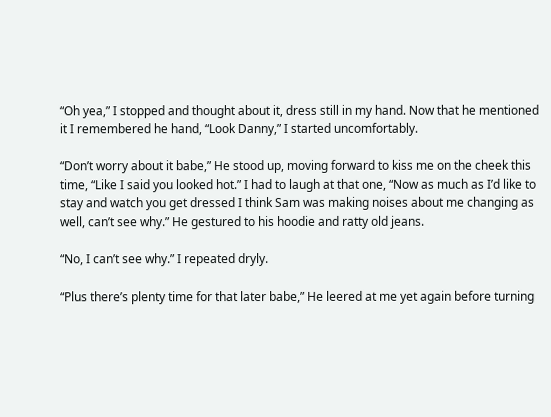“Oh yea,” I stopped and thought about it, dress still in my hand. Now that he mentioned it I remembered he hand, “Look Danny,” I started uncomfortably.

“Don’t worry about it babe,” He stood up, moving forward to kiss me on the cheek this time, “Like I said you looked hot.” I had to laugh at that one, “Now as much as I’d like to stay and watch you get dressed I think Sam was making noises about me changing as well, can’t see why.” He gestured to his hoodie and ratty old jeans.

“No, I can’t see why.” I repeated dryly.

“Plus there’s plenty time for that later babe,” He leered at me yet again before turning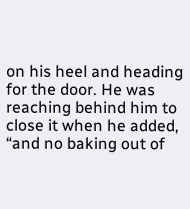on his heel and heading for the door. He was reaching behind him to close it when he added, “and no baking out of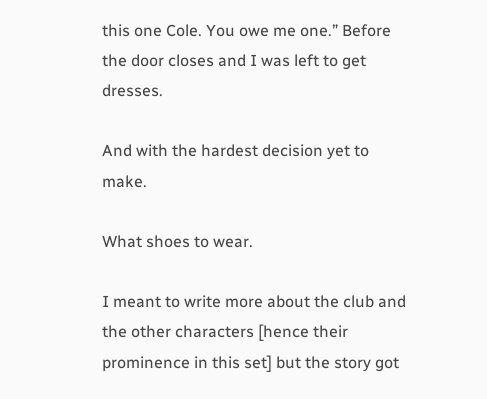this one Cole. You owe me one.” Before the door closes and I was left to get dresses.

And with the hardest decision yet to make.

What shoes to wear.

I meant to write more about the club and the other characters [hence their prominence in this set] but the story got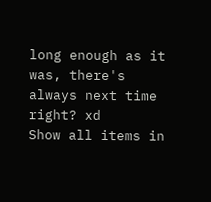long enough as it was, there's always next time right? xd
Show all items in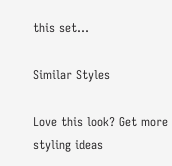this set…

Similar Styles

Love this look? Get more styling ideas